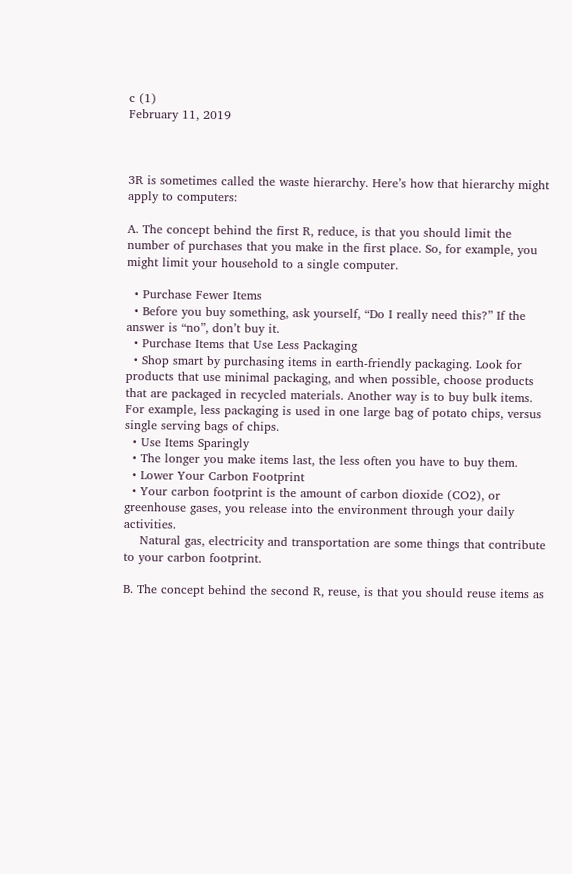c (1)
February 11, 2019



3R is sometimes called the waste hierarchy. Here’s how that hierarchy might apply to computers:

A. The concept behind the first R, reduce, is that you should limit the number of purchases that you make in the first place. So, for example, you might limit your household to a single computer.

  • Purchase Fewer Items
  • Before you buy something, ask yourself, “Do I really need this?” If the answer is “no”, don’t buy it.
  • Purchase Items that Use Less Packaging
  • Shop smart by purchasing items in earth-friendly packaging. Look for products that use minimal packaging, and when possible, choose products that are packaged in recycled materials. Another way is to buy bulk items. For example, less packaging is used in one large bag of potato chips, versus single serving bags of chips.
  • Use Items Sparingly
  • The longer you make items last, the less often you have to buy them.
  • Lower Your Carbon Footprint
  • Your carbon footprint is the amount of carbon dioxide (CO2), or greenhouse gases, you release into the environment through your daily activities.
    Natural gas, electricity and transportation are some things that contribute to your carbon footprint.

B. The concept behind the second R, reuse, is that you should reuse items as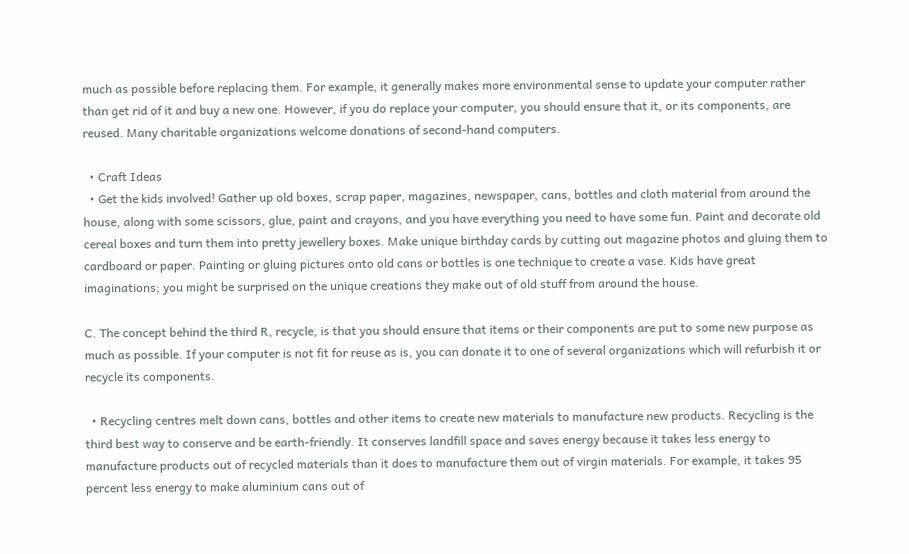much as possible before replacing them. For example, it generally makes more environmental sense to update your computer rather than get rid of it and buy a new one. However, if you do replace your computer, you should ensure that it, or its components, are reused. Many charitable organizations welcome donations of second-hand computers.

  • Craft Ideas
  • Get the kids involved! Gather up old boxes, scrap paper, magazines, newspaper, cans, bottles and cloth material from around the house, along with some scissors, glue, paint and crayons, and you have everything you need to have some fun. Paint and decorate old cereal boxes and turn them into pretty jewellery boxes. Make unique birthday cards by cutting out magazine photos and gluing them to cardboard or paper. Painting or gluing pictures onto old cans or bottles is one technique to create a vase. Kids have great imaginations; you might be surprised on the unique creations they make out of old stuff from around the house.

C. The concept behind the third R, recycle, is that you should ensure that items or their components are put to some new purpose as much as possible. If your computer is not fit for reuse as is, you can donate it to one of several organizations which will refurbish it or recycle its components.

  • Recycling centres melt down cans, bottles and other items to create new materials to manufacture new products. Recycling is the third best way to conserve and be earth-friendly. It conserves landfill space and saves energy because it takes less energy to manufacture products out of recycled materials than it does to manufacture them out of virgin materials. For example, it takes 95 percent less energy to make aluminium cans out of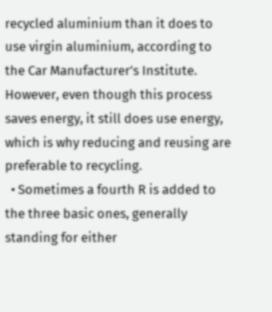recycled aluminium than it does to use virgin aluminium, according to the Car Manufacturer’s Institute. However, even though this process saves energy, it still does use energy, which is why reducing and reusing are preferable to recycling.
  • Sometimes a fourth R is added to the three basic ones, generally standing for either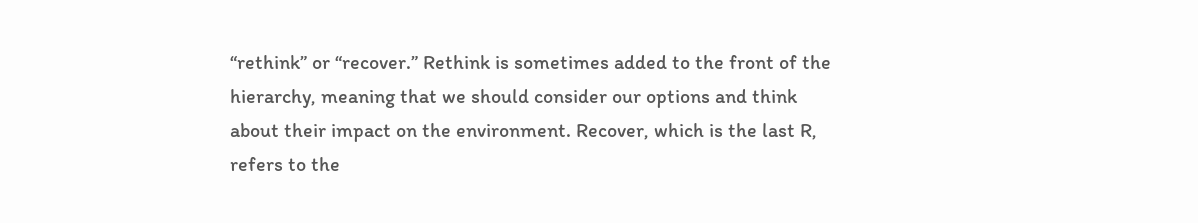“rethink” or “recover.” Rethink is sometimes added to the front of the hierarchy, meaning that we should consider our options and think about their impact on the environment. Recover, which is the last R, refers to the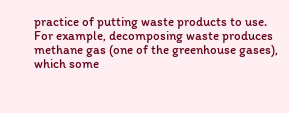practice of putting waste products to use. For example, decomposing waste produces methane gas (one of the greenhouse gases), which some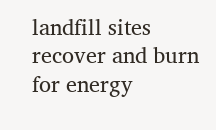landfill sites recover and burn for energy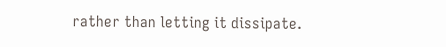rather than letting it dissipate.